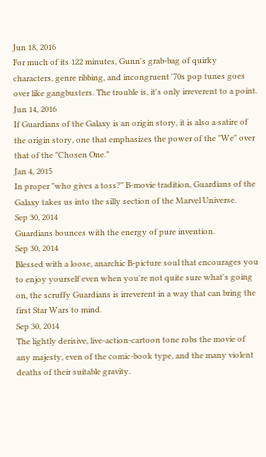Jun 18, 2016
For much of its 122 minutes, Gunn's grab-bag of quirky characters, genre ribbing, and incongruent '70s pop tunes goes over like gangbusters. The trouble is, it's only irreverent to a point.
Jun 14, 2016
If Guardians of the Galaxy is an origin story, it is also a satire of the origin story, one that emphasizes the power of the "We" over that of the "Chosen One."
Jan 4, 2015
In proper "who gives a toss?" B-movie tradition, Guardians of the Galaxy takes us into the silly section of the Marvel Universe.
Sep 30, 2014
Guardians bounces with the energy of pure invention.
Sep 30, 2014
Blessed with a loose, anarchic B-picture soul that encourages you to enjoy yourself even when you're not quite sure what's going on, the scruffy Guardians is irreverent in a way that can bring the first Star Wars to mind.
Sep 30, 2014
The lightly derisive, live-action-cartoon tone robs the movie of any majesty, even of the comic-book type, and the many violent deaths of their suitable gravity.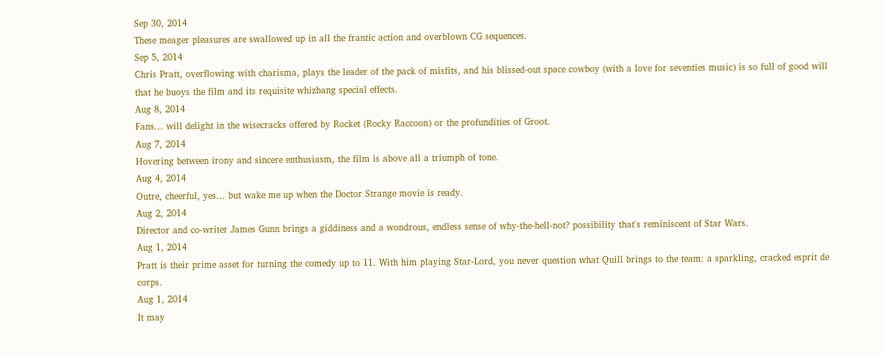Sep 30, 2014
These meager pleasures are swallowed up in all the frantic action and overblown CG sequences.
Sep 5, 2014
Chris Pratt, overflowing with charisma, plays the leader of the pack of misfits, and his blissed-out space cowboy (with a love for seventies music) is so full of good will that he buoys the film and its requisite whizbang special effects.
Aug 8, 2014
Fans... will delight in the wisecracks offered by Rocket (Rocky Raccoon) or the profundities of Groot.
Aug 7, 2014
Hovering between irony and sincere enthusiasm, the film is above all a triumph of tone.
Aug 4, 2014
Outre, cheerful, yes... but wake me up when the Doctor Strange movie is ready.
Aug 2, 2014
Director and co-writer James Gunn brings a giddiness and a wondrous, endless sense of why-the-hell-not? possibility that's reminiscent of Star Wars.
Aug 1, 2014
Pratt is their prime asset for turning the comedy up to 11. With him playing Star-Lord, you never question what Quill brings to the team: a sparkling, cracked esprit de corps.
Aug 1, 2014
It may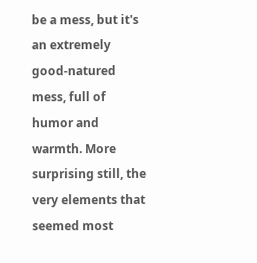be a mess, but it's an extremely good-natured mess, full of humor and warmth. More surprising still, the very elements that seemed most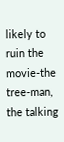likely to ruin the movie-the tree-man, the talking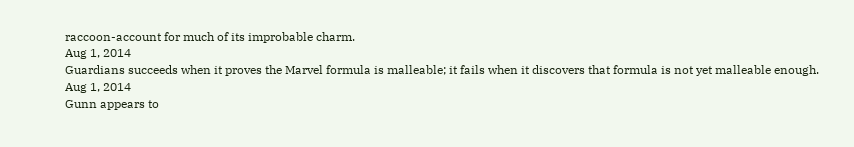raccoon-account for much of its improbable charm.
Aug 1, 2014
Guardians succeeds when it proves the Marvel formula is malleable; it fails when it discovers that formula is not yet malleable enough.
Aug 1, 2014
Gunn appears to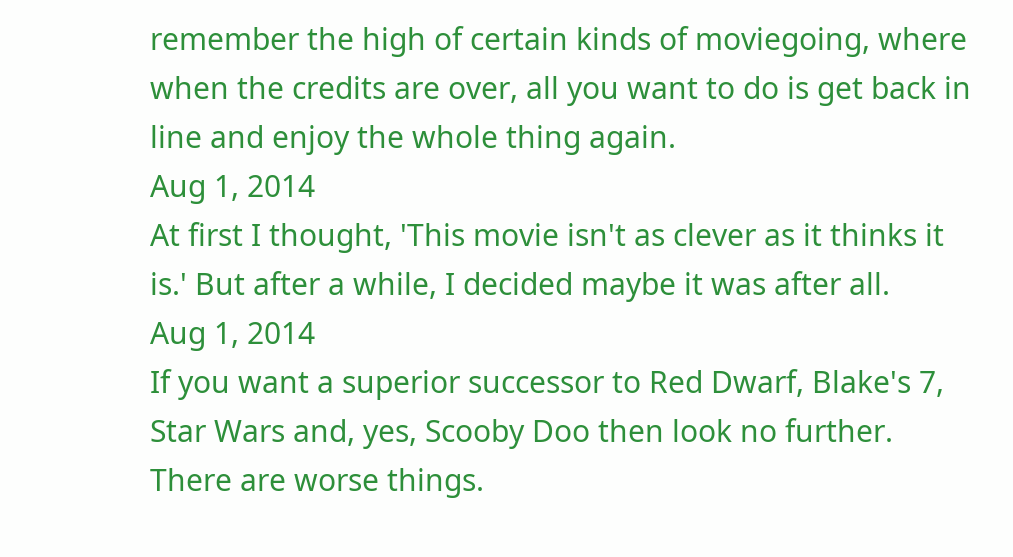remember the high of certain kinds of moviegoing, where when the credits are over, all you want to do is get back in line and enjoy the whole thing again.
Aug 1, 2014
At first I thought, 'This movie isn't as clever as it thinks it is.' But after a while, I decided maybe it was after all.
Aug 1, 2014
If you want a superior successor to Red Dwarf, Blake's 7, Star Wars and, yes, Scooby Doo then look no further. There are worse things.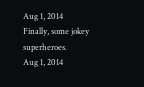Aug 1, 2014
Finally, some jokey superheroes.
Aug 1, 2014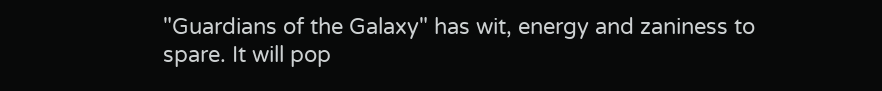"Guardians of the Galaxy" has wit, energy and zaniness to spare. It will pop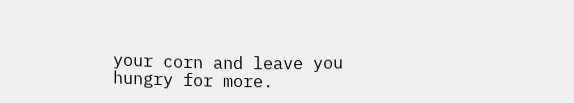your corn and leave you hungry for more.